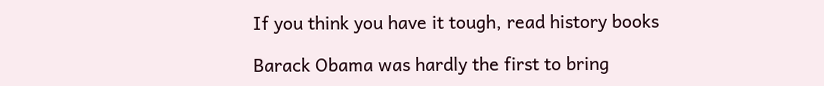If you think you have it tough, read history books

Barack Obama was hardly the first to bring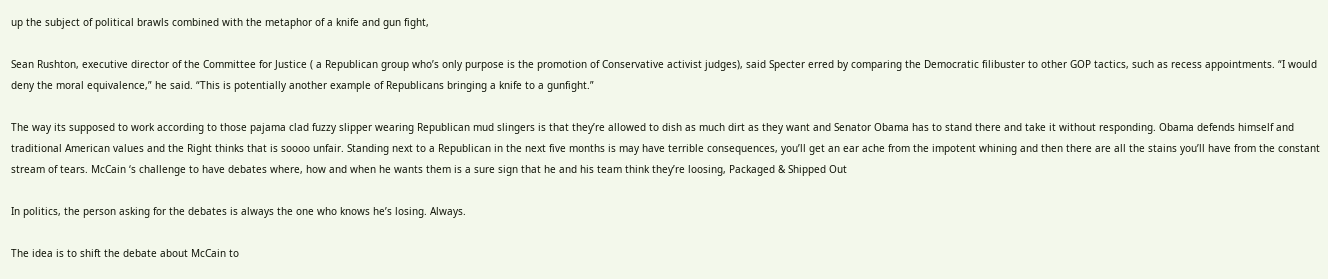up the subject of political brawls combined with the metaphor of a knife and gun fight,

Sean Rushton, executive director of the Committee for Justice ( a Republican group who’s only purpose is the promotion of Conservative activist judges), said Specter erred by comparing the Democratic filibuster to other GOP tactics, such as recess appointments. “I would deny the moral equivalence,” he said. “This is potentially another example of Republicans bringing a knife to a gunfight.”

The way its supposed to work according to those pajama clad fuzzy slipper wearing Republican mud slingers is that they’re allowed to dish as much dirt as they want and Senator Obama has to stand there and take it without responding. Obama defends himself and traditional American values and the Right thinks that is soooo unfair. Standing next to a Republican in the next five months is may have terrible consequences, you’ll get an ear ache from the impotent whining and then there are all the stains you’ll have from the constant stream of tears. McCain ‘s challenge to have debates where, how and when he wants them is a sure sign that he and his team think they’re loosing, Packaged & Shipped Out

In politics, the person asking for the debates is always the one who knows he’s losing. Always.

The idea is to shift the debate about McCain to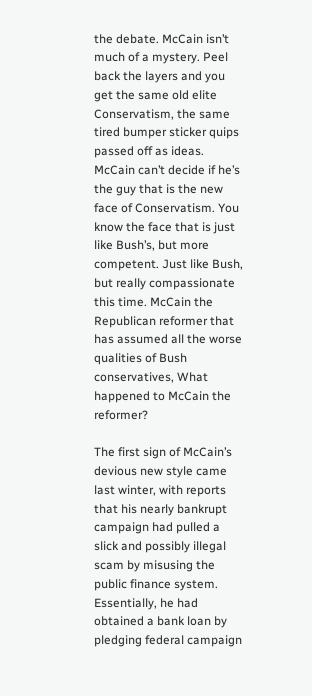the debate. McCain isn’t much of a mystery. Peel back the layers and you get the same old elite Conservatism, the same tired bumper sticker quips passed off as ideas. McCain can’t decide if he’s the guy that is the new face of Conservatism. You know the face that is just like Bush’s, but more competent. Just like Bush, but really compassionate this time. McCain the Republican reformer that has assumed all the worse qualities of Bush conservatives, What happened to McCain the reformer?

The first sign of McCain’s devious new style came last winter, with reports that his nearly bankrupt campaign had pulled a slick and possibly illegal scam by misusing the public finance system. Essentially, he had obtained a bank loan by pledging federal campaign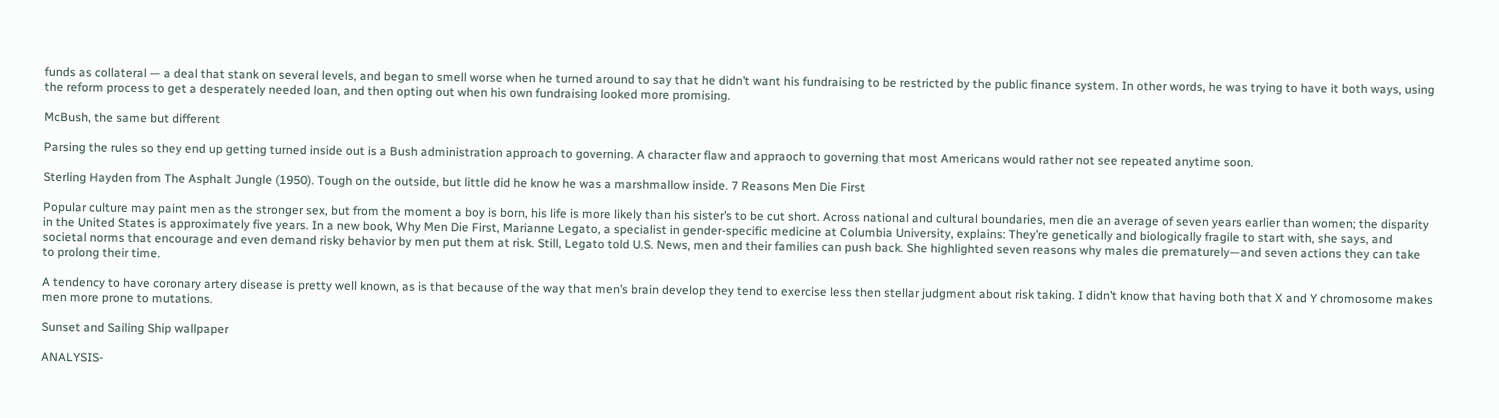funds as collateral — a deal that stank on several levels, and began to smell worse when he turned around to say that he didn’t want his fundraising to be restricted by the public finance system. In other words, he was trying to have it both ways, using the reform process to get a desperately needed loan, and then opting out when his own fundraising looked more promising.

McBush, the same but different

Parsing the rules so they end up getting turned inside out is a Bush administration approach to governing. A character flaw and appraoch to governing that most Americans would rather not see repeated anytime soon.

Sterling Hayden from The Asphalt Jungle (1950). Tough on the outside, but little did he know he was a marshmallow inside. 7 Reasons Men Die First

Popular culture may paint men as the stronger sex, but from the moment a boy is born, his life is more likely than his sister’s to be cut short. Across national and cultural boundaries, men die an average of seven years earlier than women; the disparity in the United States is approximately five years. In a new book, Why Men Die First, Marianne Legato, a specialist in gender-specific medicine at Columbia University, explains: They’re genetically and biologically fragile to start with, she says, and societal norms that encourage and even demand risky behavior by men put them at risk. Still, Legato told U.S. News, men and their families can push back. She highlighted seven reasons why males die prematurely—and seven actions they can take to prolong their time.

A tendency to have coronary artery disease is pretty well known, as is that because of the way that men’s brain develop they tend to exercise less then stellar judgment about risk taking. I didn’t know that having both that X and Y chromosome makes men more prone to mutations.

Sunset and Sailing Ship wallpaper

ANALYSIS-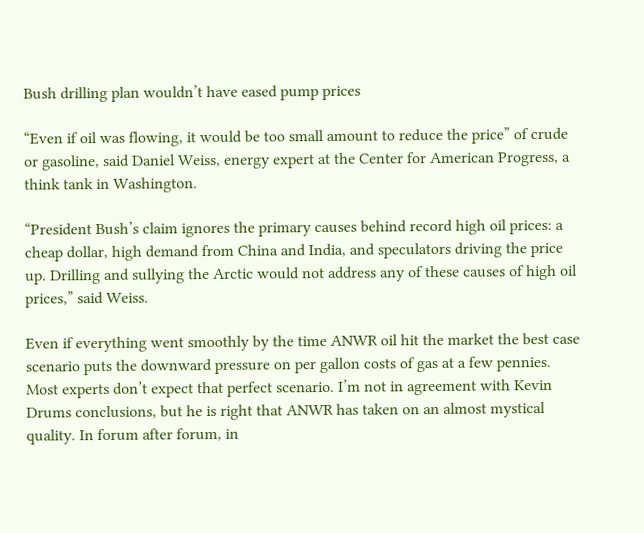Bush drilling plan wouldn’t have eased pump prices

“Even if oil was flowing, it would be too small amount to reduce the price” of crude or gasoline, said Daniel Weiss, energy expert at the Center for American Progress, a think tank in Washington.

“President Bush’s claim ignores the primary causes behind record high oil prices: a cheap dollar, high demand from China and India, and speculators driving the price up. Drilling and sullying the Arctic would not address any of these causes of high oil prices,” said Weiss.

Even if everything went smoothly by the time ANWR oil hit the market the best case scenario puts the downward pressure on per gallon costs of gas at a few pennies. Most experts don’t expect that perfect scenario. I’m not in agreement with Kevin Drums conclusions, but he is right that ANWR has taken on an almost mystical quality. In forum after forum, in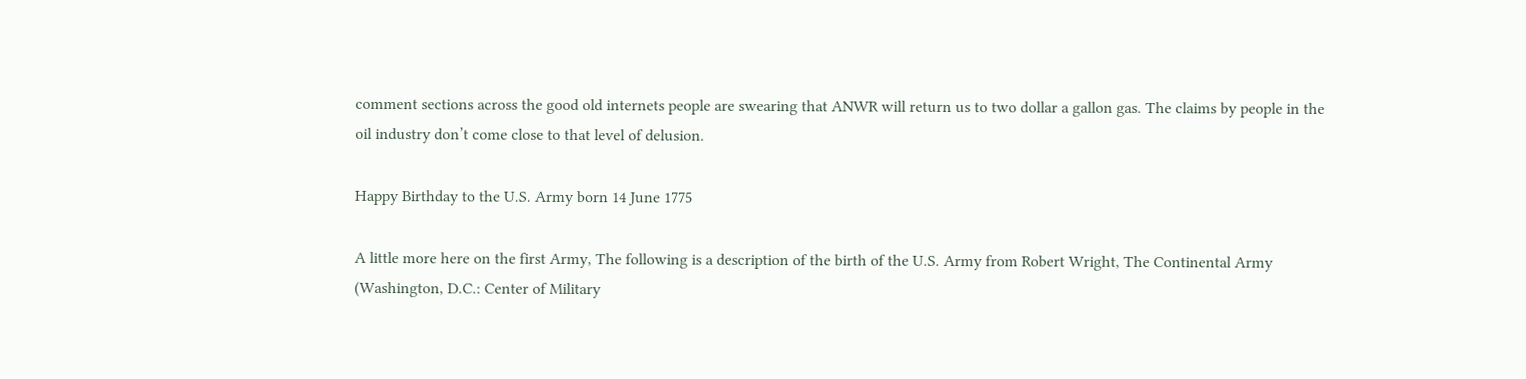comment sections across the good old internets people are swearing that ANWR will return us to two dollar a gallon gas. The claims by people in the oil industry don’t come close to that level of delusion.

Happy Birthday to the U.S. Army born 14 June 1775

A little more here on the first Army, The following is a description of the birth of the U.S. Army from Robert Wright, The Continental Army (Washington, D.C.: Center of Military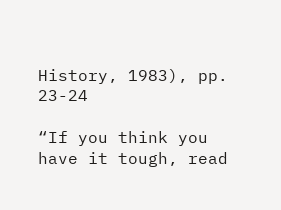History, 1983), pp. 23-24

“If you think you have it tough, read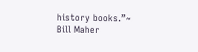history books.”~ Bill Maher